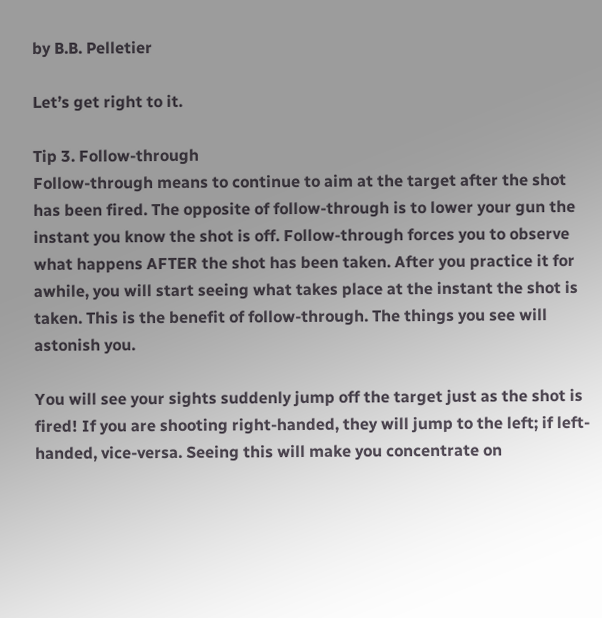by B.B. Pelletier

Let’s get right to it.

Tip 3. Follow-through
Follow-through means to continue to aim at the target after the shot has been fired. The opposite of follow-through is to lower your gun the instant you know the shot is off. Follow-through forces you to observe what happens AFTER the shot has been taken. After you practice it for awhile, you will start seeing what takes place at the instant the shot is taken. This is the benefit of follow-through. The things you see will astonish you.

You will see your sights suddenly jump off the target just as the shot is fired! If you are shooting right-handed, they will jump to the left; if left-handed, vice-versa. Seeing this will make you concentrate on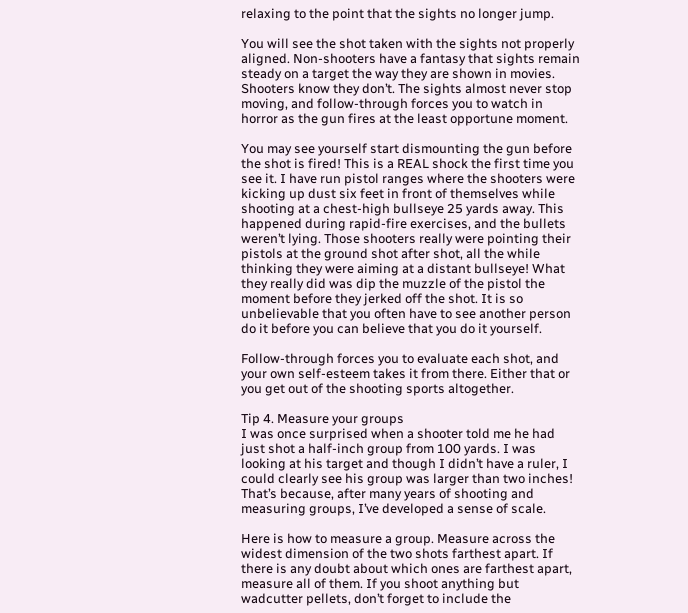relaxing to the point that the sights no longer jump.

You will see the shot taken with the sights not properly aligned. Non-shooters have a fantasy that sights remain steady on a target the way they are shown in movies. Shooters know they don’t. The sights almost never stop moving, and follow-through forces you to watch in horror as the gun fires at the least opportune moment.

You may see yourself start dismounting the gun before the shot is fired! This is a REAL shock the first time you see it. I have run pistol ranges where the shooters were kicking up dust six feet in front of themselves while shooting at a chest-high bullseye 25 yards away. This happened during rapid-fire exercises, and the bullets weren’t lying. Those shooters really were pointing their pistols at the ground shot after shot, all the while thinking they were aiming at a distant bullseye! What they really did was dip the muzzle of the pistol the moment before they jerked off the shot. It is so unbelievable that you often have to see another person do it before you can believe that you do it yourself.

Follow-through forces you to evaluate each shot, and your own self-esteem takes it from there. Either that or you get out of the shooting sports altogether.

Tip 4. Measure your groups
I was once surprised when a shooter told me he had just shot a half-inch group from 100 yards. I was looking at his target and though I didn’t have a ruler, I could clearly see his group was larger than two inches! That’s because, after many years of shooting and measuring groups, I’ve developed a sense of scale.

Here is how to measure a group. Measure across the widest dimension of the two shots farthest apart. If there is any doubt about which ones are farthest apart, measure all of them. If you shoot anything but wadcutter pellets, don’t forget to include the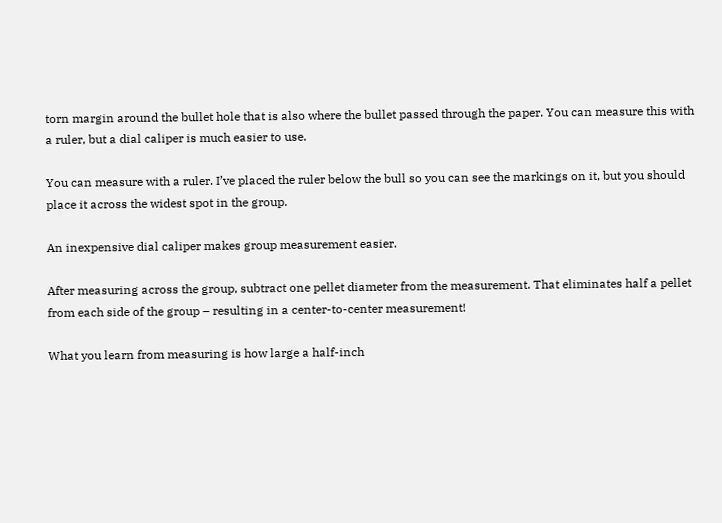torn margin around the bullet hole that is also where the bullet passed through the paper. You can measure this with a ruler, but a dial caliper is much easier to use.

You can measure with a ruler. I’ve placed the ruler below the bull so you can see the markings on it, but you should place it across the widest spot in the group.

An inexpensive dial caliper makes group measurement easier.

After measuring across the group, subtract one pellet diameter from the measurement. That eliminates half a pellet from each side of the group – resulting in a center-to-center measurement!

What you learn from measuring is how large a half-inch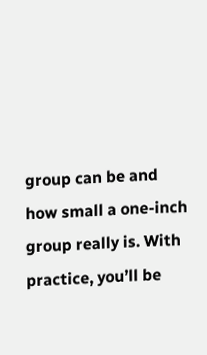group can be and how small a one-inch group really is. With practice, you’ll be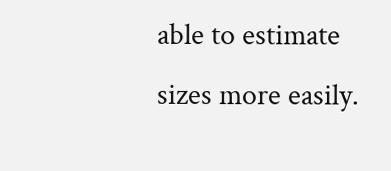able to estimate sizes more easily.